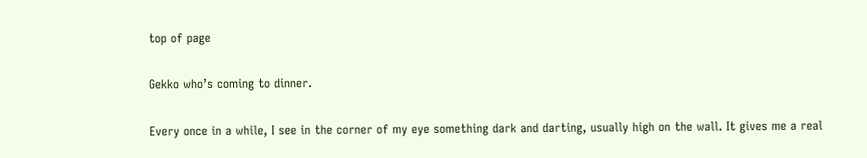top of page

Gekko who’s coming to dinner.

Every once in a while, I see in the corner of my eye something dark and darting, usually high on the wall. It gives me a real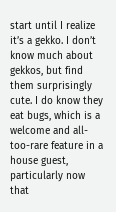start until I realize it’s a gekko. I don’t know much about gekkos, but find them surprisingly cute. I do know they eat bugs, which is a welcome and all-too-rare feature in a house guest, particularly now that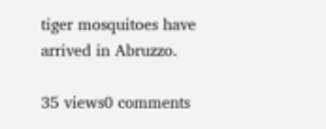tiger mosquitoes have arrived in Abruzzo.

35 views0 comments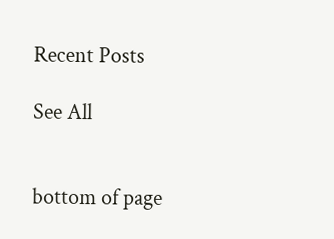Recent Posts

See All


bottom of page